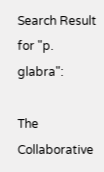Search Result for "p. glabra":

The Collaborative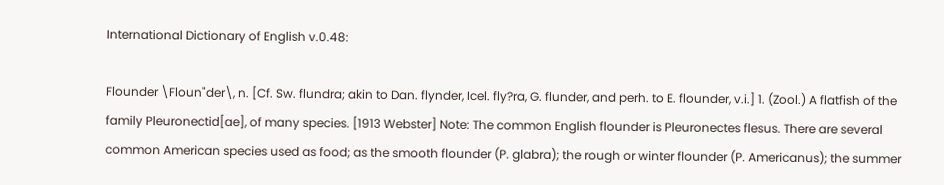International Dictionary of English v.0.48:

Flounder \Floun"der\, n. [Cf. Sw. flundra; akin to Dan. flynder, Icel. fly?ra, G. flunder, and perh. to E. flounder, v.i.] 1. (Zool.) A flatfish of the family Pleuronectid[ae], of many species. [1913 Webster] Note: The common English flounder is Pleuronectes flesus. There are several common American species used as food; as the smooth flounder (P. glabra); the rough or winter flounder (P. Americanus); the summer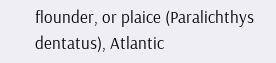flounder, or plaice (Paralichthys dentatus), Atlantic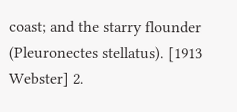coast; and the starry flounder (Pleuronectes stellatus). [1913 Webster] 2.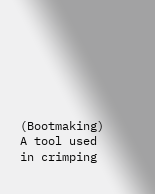(Bootmaking) A tool used in crimping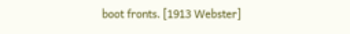boot fronts. [1913 Webster]